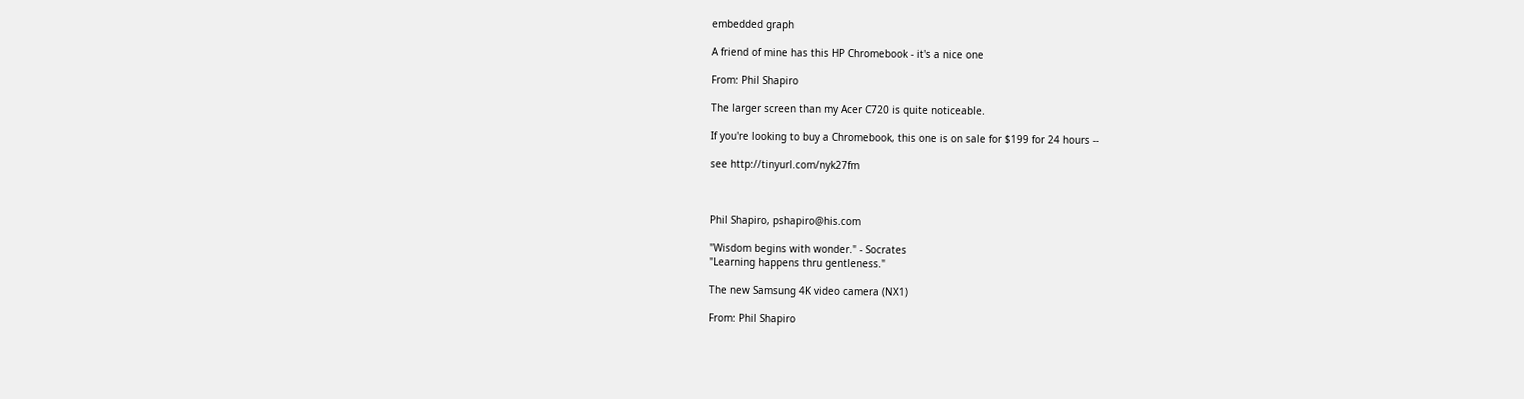embedded graph

A friend of mine has this HP Chromebook - it's a nice one

From: Phil Shapiro

The larger screen than my Acer C720 is quite noticeable.

If you're looking to buy a Chromebook, this one is on sale for $199 for 24 hours --

see http://tinyurl.com/nyk27fm



Phil Shapiro, pshapiro@his.com

"Wisdom begins with wonder." - Socrates
"Learning happens thru gentleness."

The new Samsung 4K video camera (NX1)

From: Phil Shapiro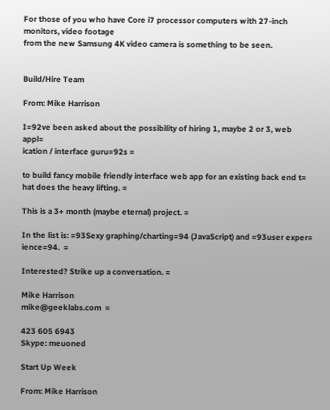For those of you who have Core i7 processor computers with 27-inch monitors, video footage
from the new Samsung 4K video camera is something to be seen.


Build/Hire Team

From: Mike Harrison

I=92ve been asked about the possibility of hiring 1, maybe 2 or 3, web appl=
ication / interface guru=92s =

to build fancy mobile friendly interface web app for an existing back end t=
hat does the heavy lifting. =

This is a 3+ month (maybe eternal) project. =

In the list is: =93Sexy graphing/charting=94 (JavaScript) and =93user exper=
ience=94.  =

Interested? Strike up a conversation. =

Mike Harrison
mike@geeklabs.com  =

423 605 6943
Skype: meuoned

Start Up Week

From: Mike Harrison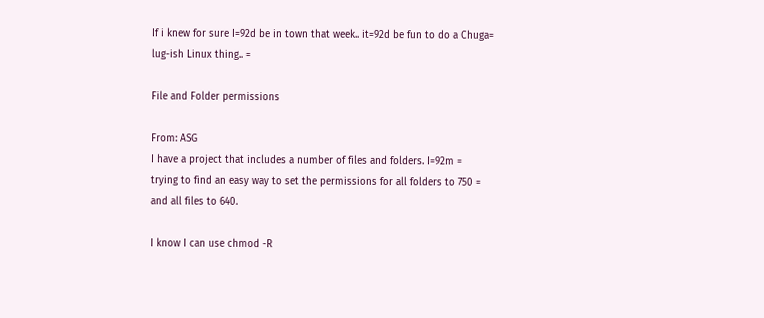If i knew for sure I=92d be in town that week.. it=92d be fun to do a Chuga=
lug-ish Linux thing.. =

File and Folder permissions

From: ASG
I have a project that includes a number of files and folders. I=92m =
trying to find an easy way to set the permissions for all folders to 750 =
and all files to 640.

I know I can use chmod -R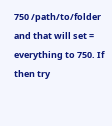750 /path/to/folder and that will set =
everything to 750. If then try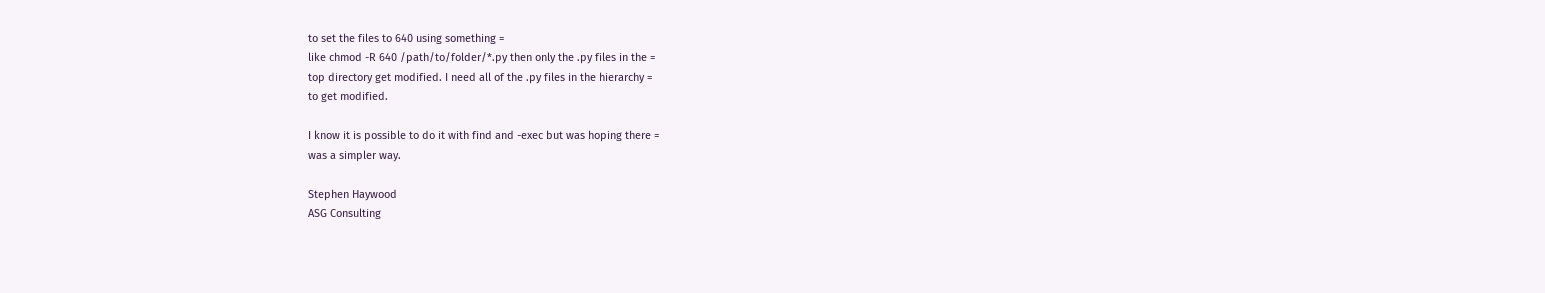to set the files to 640 using something =
like chmod -R 640 /path/to/folder/*.py then only the .py files in the =
top directory get modified. I need all of the .py files in the hierarchy =
to get modified.

I know it is possible to do it with find and -exec but was hoping there =
was a simpler way.

Stephen Haywood
ASG Consulting